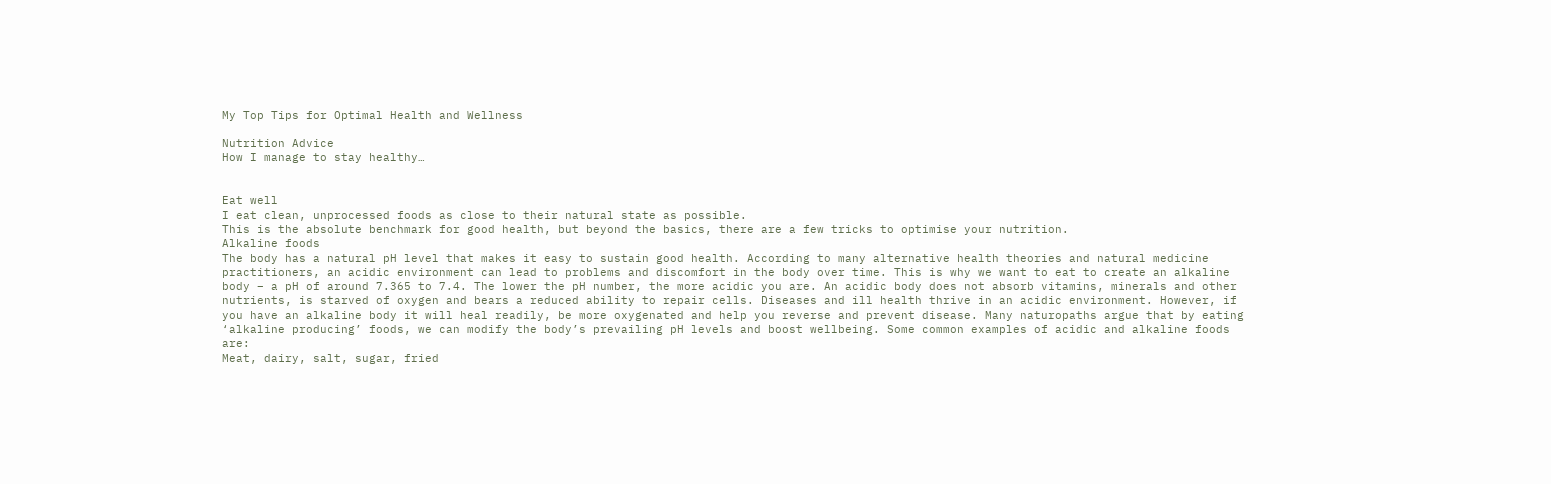My Top Tips for Optimal Health and Wellness

Nutrition Advice
How I manage to stay healthy…


Eat well
I eat clean, unprocessed foods as close to their natural state as possible.
This is the absolute benchmark for good health, but beyond the basics, there are a few tricks to optimise your nutrition.
Alkaline foods
The body has a natural pH level that makes it easy to sustain good health. According to many alternative health theories and natural medicine practitioners, an acidic environment can lead to problems and discomfort in the body over time. This is why we want to eat to create an alkaline body – a pH of around 7.365 to 7.4. The lower the pH number, the more acidic you are. An acidic body does not absorb vitamins, minerals and other nutrients, is starved of oxygen and bears a reduced ability to repair cells. Diseases and ill health thrive in an acidic environment. However, if you have an alkaline body it will heal readily, be more oxygenated and help you reverse and prevent disease. Many naturopaths argue that by eating ‘alkaline producing’ foods, we can modify the body’s prevailing pH levels and boost wellbeing. Some common examples of acidic and alkaline foods are:
Meat, dairy, salt, sugar, fried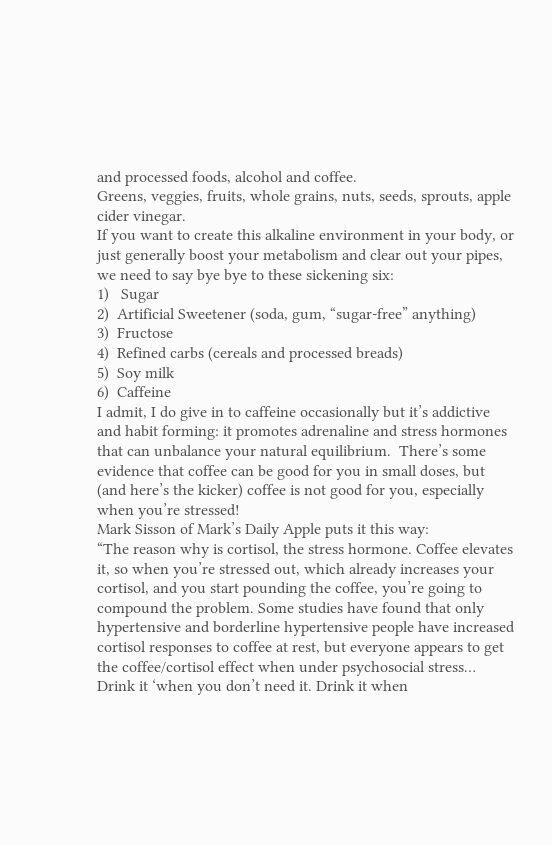and processed foods, alcohol and coffee.
Greens, veggies, fruits, whole grains, nuts, seeds, sprouts, apple cider vinegar.
If you want to create this alkaline environment in your body, or just generally boost your metabolism and clear out your pipes, we need to say bye bye to these sickening six:
1)   Sugar
2)  Artificial Sweetener (soda, gum, “sugar-free” anything)
3)  Fructose
4)  Refined carbs (cereals and processed breads)
5)  Soy milk
6)  Caffeine
I admit, I do give in to caffeine occasionally but it’s addictive and habit forming: it promotes adrenaline and stress hormones that can unbalance your natural equilibrium.  There’s some evidence that coffee can be good for you in small doses, but (and here’s the kicker) coffee is not good for you, especially when you’re stressed!
Mark Sisson of Mark’s Daily Apple puts it this way:
“The reason why is cortisol, the stress hormone. Coffee elevates it, so when you’re stressed out, which already increases your cortisol, and you start pounding the coffee, you’re going to compound the problem. Some studies have found that only hypertensive and borderline hypertensive people have increased cortisol responses to coffee at rest, but everyone appears to get the coffee/cortisol effect when under psychosocial stress… Drink it ‘when you don’t need it. Drink it when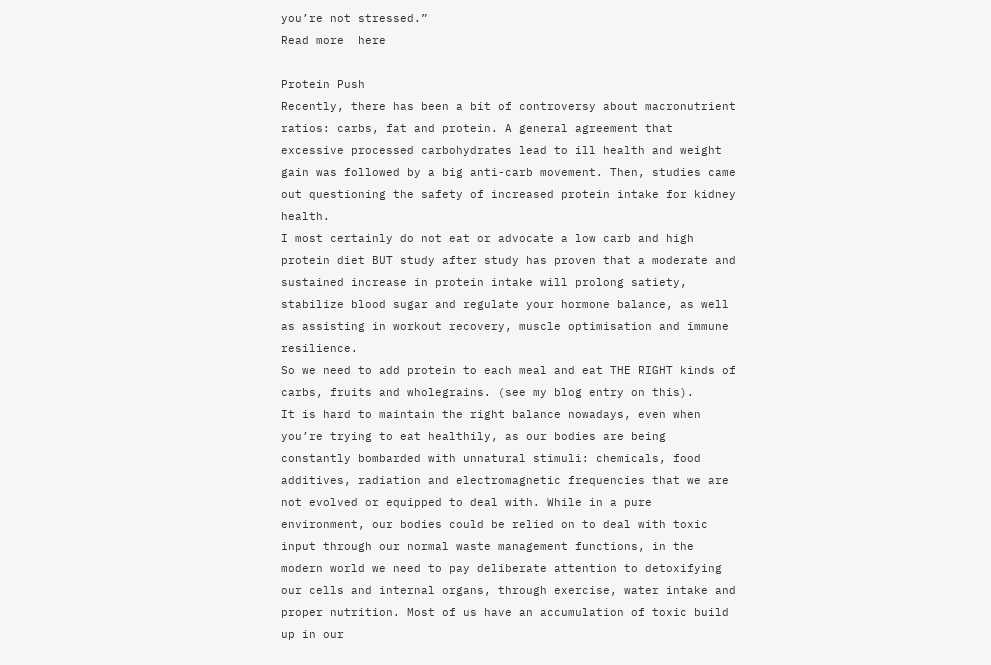you’re not stressed.”
Read more  here

Protein Push
Recently, there has been a bit of controversy about macronutrient ratios: carbs, fat and protein. A general agreement that excessive processed carbohydrates lead to ill health and weight gain was followed by a big anti-carb movement. Then, studies came out questioning the safety of increased protein intake for kidney health.
I most certainly do not eat or advocate a low carb and high protein diet BUT study after study has proven that a moderate and sustained increase in protein intake will prolong satiety, stabilize blood sugar and regulate your hormone balance, as well as assisting in workout recovery, muscle optimisation and immune resilience.
So we need to add protein to each meal and eat THE RIGHT kinds of carbs, fruits and wholegrains. (see my blog entry on this).
It is hard to maintain the right balance nowadays, even when you’re trying to eat healthily, as our bodies are being constantly bombarded with unnatural stimuli: chemicals, food additives, radiation and electromagnetic frequencies that we are not evolved or equipped to deal with. While in a pure environment, our bodies could be relied on to deal with toxic input through our normal waste management functions, in the modern world we need to pay deliberate attention to detoxifying our cells and internal organs, through exercise, water intake and proper nutrition. Most of us have an accumulation of toxic build up in our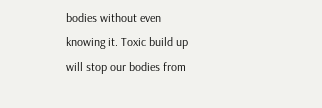bodies without even knowing it. Toxic build up will stop our bodies from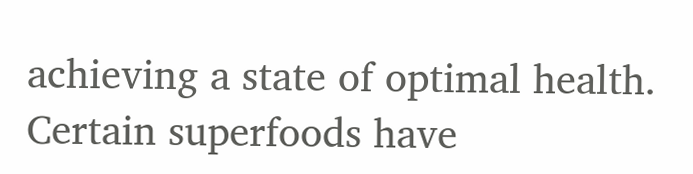achieving a state of optimal health.
Certain superfoods have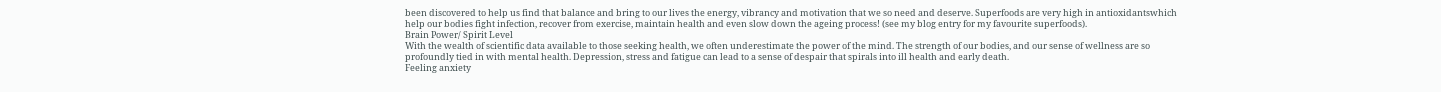been discovered to help us find that balance and bring to our lives the energy, vibrancy and motivation that we so need and deserve. Superfoods are very high in antioxidantswhich help our bodies fight infection, recover from exercise, maintain health and even slow down the ageing process! (see my blog entry for my favourite superfoods).
Brain Power/ Spirit Level
With the wealth of scientific data available to those seeking health, we often underestimate the power of the mind. The strength of our bodies, and our sense of wellness are so profoundly tied in with mental health. Depression, stress and fatigue can lead to a sense of despair that spirals into ill health and early death.
Feeling anxiety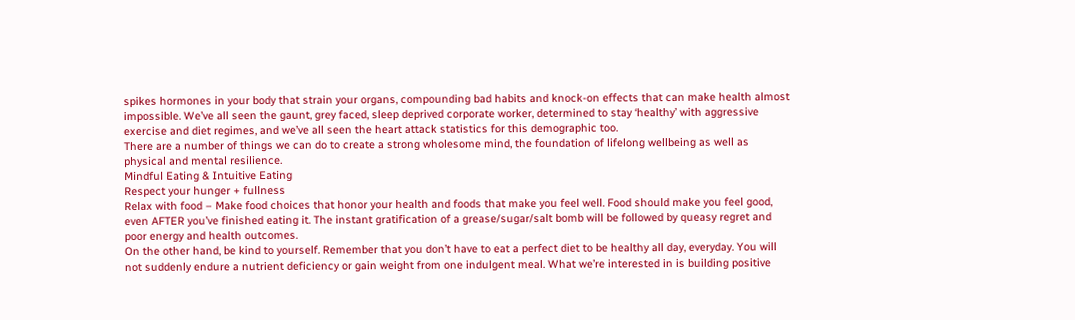spikes hormones in your body that strain your organs, compounding bad habits and knock-on effects that can make health almost impossible. We’ve all seen the gaunt, grey faced, sleep deprived corporate worker, determined to stay ‘healthy’ with aggressive exercise and diet regimes, and we’ve all seen the heart attack statistics for this demographic too.
There are a number of things we can do to create a strong wholesome mind, the foundation of lifelong wellbeing as well as physical and mental resilience.
Mindful Eating & Intuitive Eating
Respect your hunger + fullness
Relax with food – Make food choices that honor your health and foods that make you feel well. Food should make you feel good, even AFTER you’ve finished eating it. The instant gratification of a grease/sugar/salt bomb will be followed by queasy regret and poor energy and health outcomes.
On the other hand, be kind to yourself. Remember that you don’t have to eat a perfect diet to be healthy all day, everyday. You will not suddenly endure a nutrient deficiency or gain weight from one indulgent meal. What we’re interested in is building positive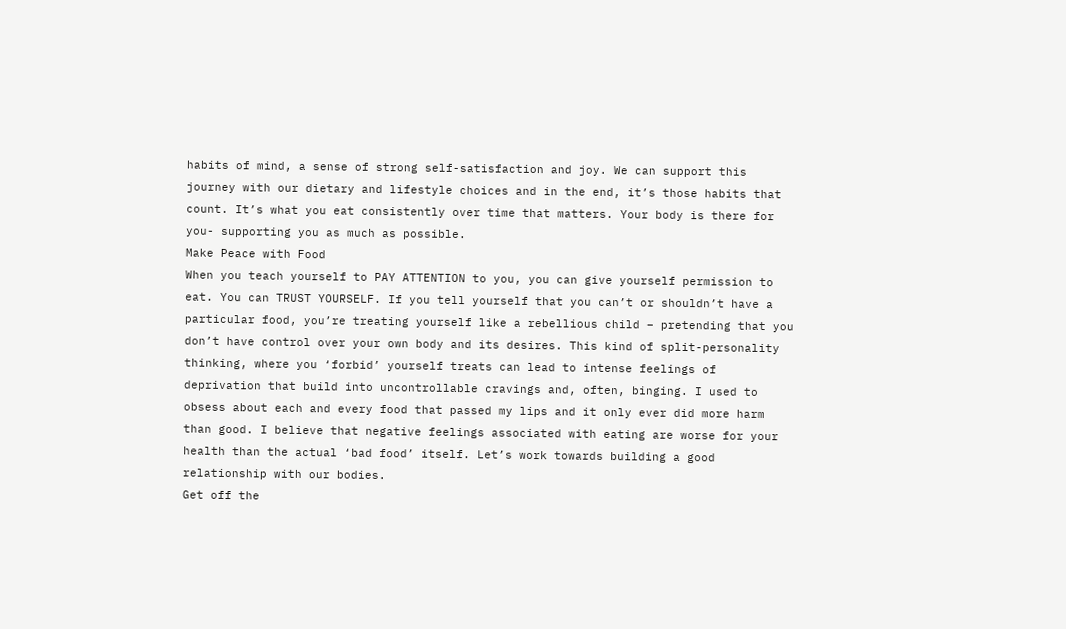habits of mind, a sense of strong self-satisfaction and joy. We can support this journey with our dietary and lifestyle choices and in the end, it’s those habits that count. It’s what you eat consistently over time that matters. Your body is there for you- supporting you as much as possible.
Make Peace with Food
When you teach yourself to PAY ATTENTION to you, you can give yourself permission to eat. You can TRUST YOURSELF. If you tell yourself that you can’t or shouldn’t have a particular food, you’re treating yourself like a rebellious child – pretending that you don’t have control over your own body and its desires. This kind of split-personality thinking, where you ‘forbid’ yourself treats can lead to intense feelings of deprivation that build into uncontrollable cravings and, often, binging. I used to obsess about each and every food that passed my lips and it only ever did more harm than good. I believe that negative feelings associated with eating are worse for your health than the actual ‘bad food’ itself. Let’s work towards building a good relationship with our bodies.
Get off the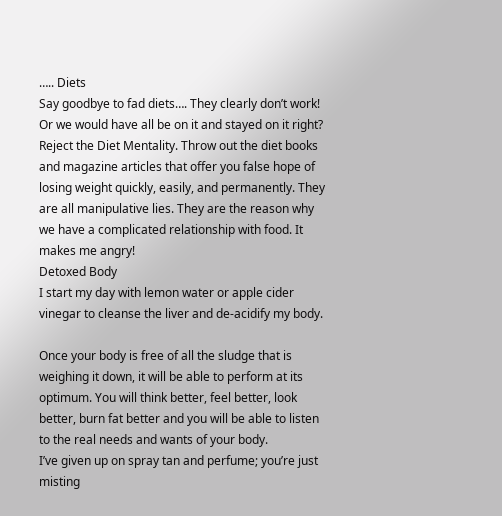….. Diets
Say goodbye to fad diets…. They clearly don’t work!  Or we would have all be on it and stayed on it right? Reject the Diet Mentality. Throw out the diet books and magazine articles that offer you false hope of losing weight quickly, easily, and permanently. They are all manipulative lies. They are the reason why we have a complicated relationship with food. It makes me angry!
Detoxed Body
I start my day with lemon water or apple cider vinegar to cleanse the liver and de-acidify my body.

Once your body is free of all the sludge that is weighing it down, it will be able to perform at its optimum. You will think better, feel better, look better, burn fat better and you will be able to listen to the real needs and wants of your body.
I’ve given up on spray tan and perfume; you’re just misting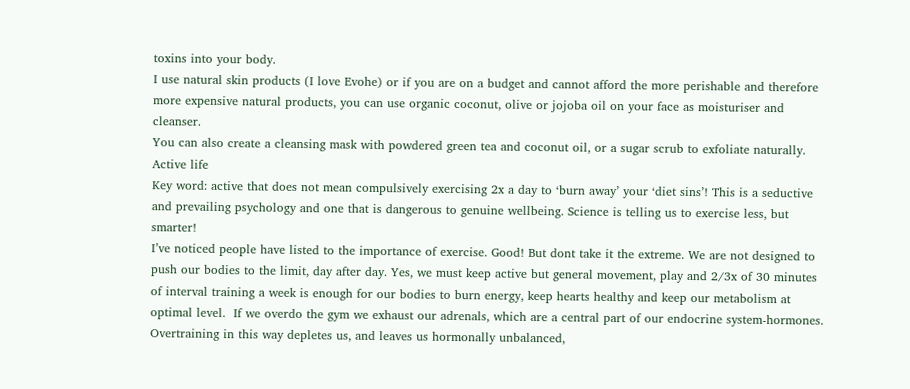toxins into your body.
I use natural skin products (I love Evohe) or if you are on a budget and cannot afford the more perishable and therefore more expensive natural products, you can use organic coconut, olive or jojoba oil on your face as moisturiser and cleanser.
You can also create a cleansing mask with powdered green tea and coconut oil, or a sugar scrub to exfoliate naturally.
Active life
Key word: active that does not mean compulsively exercising 2x a day to ‘burn away’ your ‘diet sins’! This is a seductive and prevailing psychology and one that is dangerous to genuine wellbeing. Science is telling us to exercise less, but smarter!
I’ve noticed people have listed to the importance of exercise. Good! But dont take it the extreme. We are not designed to push our bodies to the limit, day after day. Yes, we must keep active but general movement, play and 2/3x of 30 minutes of interval training a week is enough for our bodies to burn energy, keep hearts healthy and keep our metabolism at optimal level.  If we overdo the gym we exhaust our adrenals, which are a central part of our endocrine system-hormones. Overtraining in this way depletes us, and leaves us hormonally unbalanced,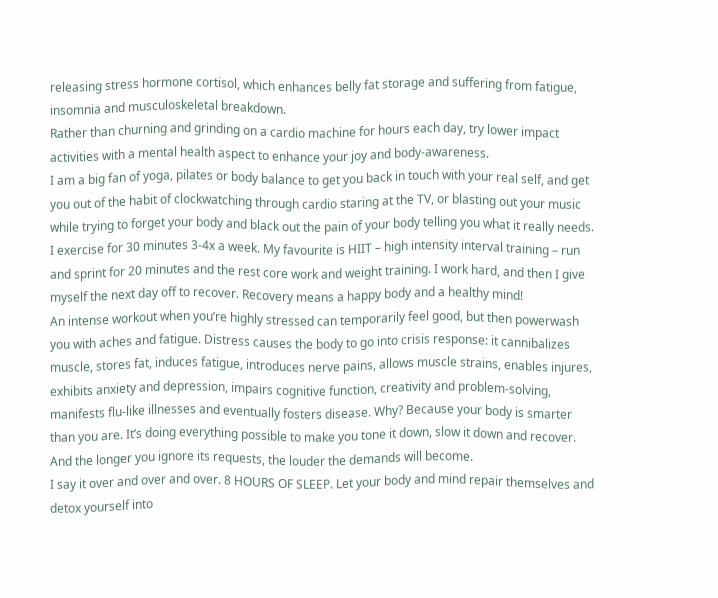releasing stress hormone cortisol, which enhances belly fat storage and suffering from fatigue, insomnia and musculoskeletal breakdown.
Rather than churning and grinding on a cardio machine for hours each day, try lower impact activities with a mental health aspect to enhance your joy and body-awareness.
I am a big fan of yoga, pilates or body balance to get you back in touch with your real self, and get you out of the habit of clockwatching through cardio staring at the TV, or blasting out your music while trying to forget your body and black out the pain of your body telling you what it really needs.
I exercise for 30 minutes 3-4x a week. My favourite is HIIT – high intensity interval training – run and sprint for 20 minutes and the rest core work and weight training. I work hard, and then I give myself the next day off to recover. Recovery means a happy body and a healthy mind!
An intense workout when you’re highly stressed can temporarily feel good, but then powerwash you with aches and fatigue. Distress causes the body to go into crisis response: it cannibalizes muscle, stores fat, induces fatigue, introduces nerve pains, allows muscle strains, enables injures, exhibits anxiety and depression, impairs cognitive function, creativity and problem-solving, manifests flu-like illnesses and eventually fosters disease. Why? Because your body is smarter than you are. It’s doing everything possible to make you tone it down, slow it down and recover. And the longer you ignore its requests, the louder the demands will become.
I say it over and over and over. 8 HOURS OF SLEEP. Let your body and mind repair themselves and detox yourself into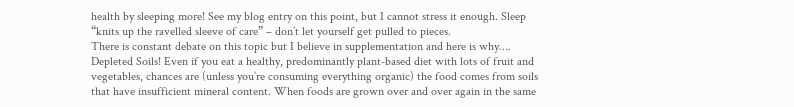health by sleeping more! See my blog entry on this point, but I cannot stress it enough. Sleep “knits up the ravelled sleeve of care” – don’t let yourself get pulled to pieces.
There is constant debate on this topic but I believe in supplementation and here is why….
Depleted Soils! Even if you eat a healthy, predominantly plant-based diet with lots of fruit and vegetables, chances are (unless you’re consuming everything organic) the food comes from soils that have insufficient mineral content. When foods are grown over and over again in the same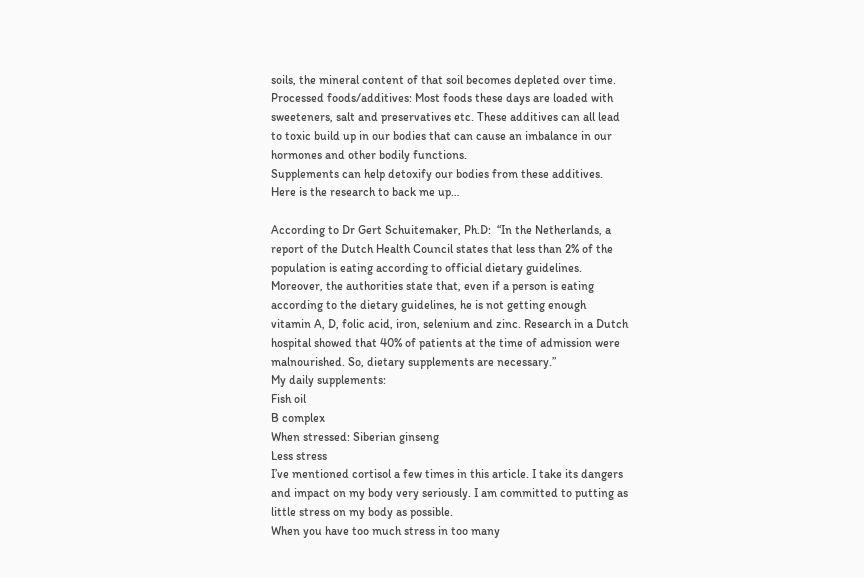soils, the mineral content of that soil becomes depleted over time.
Processed foods/additives: Most foods these days are loaded with sweeteners, salt and preservatives etc. These additives can all lead to toxic build up in our bodies that can cause an imbalance in our hormones and other bodily functions.
Supplements can help detoxify our bodies from these additives.
Here is the research to back me up…

According to Dr Gert Schuitemaker, Ph.D:  “In the Netherlands, a report of the Dutch Health Council states that less than 2% of the population is eating according to official dietary guidelines. Moreover, the authorities state that, even if a person is eating according to the dietary guidelines, he is not getting enough vitamin A, D, folic acid, iron, selenium and zinc. Research in a Dutch hospital showed that 40% of patients at the time of admission were malnourished. So, dietary supplements are necessary.”
My daily supplements:
Fish oil
B complex
When stressed: Siberian ginseng
Less stress
I’ve mentioned cortisol a few times in this article. I take its dangers and impact on my body very seriously. I am committed to putting as little stress on my body as possible.
When you have too much stress in too many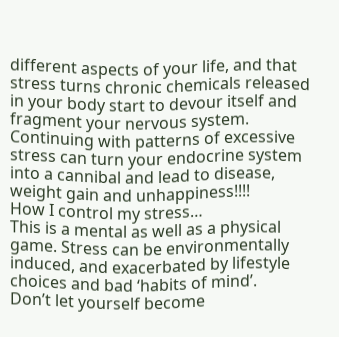different aspects of your life, and that stress turns chronic chemicals released in your body start to devour itself and fragment your nervous system. Continuing with patterns of excessive stress can turn your endocrine system into a cannibal and lead to disease, weight gain and unhappiness!!!!
How I control my stress…
This is a mental as well as a physical game. Stress can be environmentally induced, and exacerbated by lifestyle choices and bad ‘habits of mind’.
Don’t let yourself become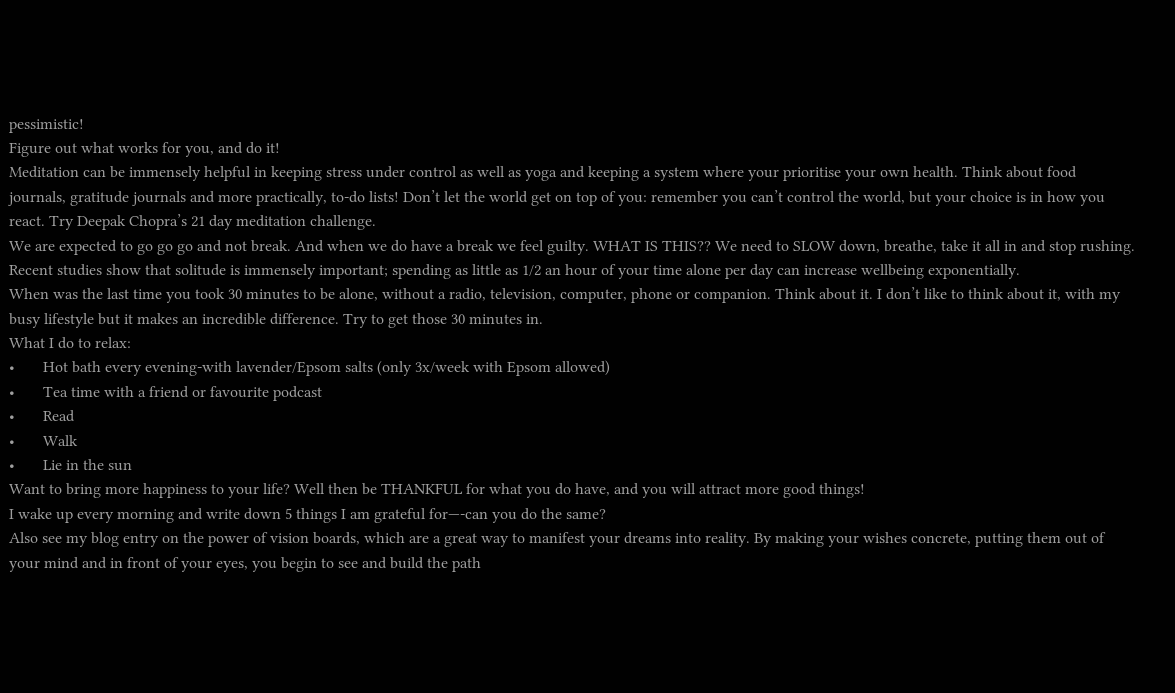pessimistic!
Figure out what works for you, and do it!
Meditation can be immensely helpful in keeping stress under control as well as yoga and keeping a system where your prioritise your own health. Think about food journals, gratitude journals and more practically, to-do lists! Don’t let the world get on top of you: remember you can’t control the world, but your choice is in how you react. Try Deepak Chopra’s 21 day meditation challenge.
We are expected to go go go and not break. And when we do have a break we feel guilty. WHAT IS THIS?? We need to SLOW down, breathe, take it all in and stop rushing. Recent studies show that solitude is immensely important; spending as little as 1/2 an hour of your time alone per day can increase wellbeing exponentially.
When was the last time you took 30 minutes to be alone, without a radio, television, computer, phone or companion. Think about it. I don’t like to think about it, with my busy lifestyle but it makes an incredible difference. Try to get those 30 minutes in.
What I do to relax:
•       Hot bath every evening-with lavender/Epsom salts (only 3x/week with Epsom allowed)
•       Tea time with a friend or favourite podcast
•       Read
•       Walk
•       Lie in the sun
Want to bring more happiness to your life? Well then be THANKFUL for what you do have, and you will attract more good things!
I wake up every morning and write down 5 things I am grateful for—-can you do the same?
Also see my blog entry on the power of vision boards, which are a great way to manifest your dreams into reality. By making your wishes concrete, putting them out of your mind and in front of your eyes, you begin to see and build the path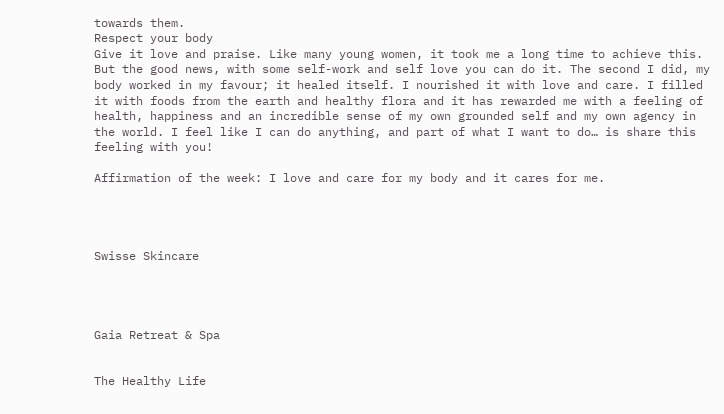towards them.
Respect your body
Give it love and praise. Like many young women, it took me a long time to achieve this. But the good news, with some self-work and self love you can do it. The second I did, my body worked in my favour; it healed itself. I nourished it with love and care. I filled it with foods from the earth and healthy flora and it has rewarded me with a feeling of health, happiness and an incredible sense of my own grounded self and my own agency in the world. I feel like I can do anything, and part of what I want to do… is share this feeling with you!

Affirmation of the week: I love and care for my body and it cares for me.




Swisse Skincare




Gaia Retreat & Spa


The Healthy Life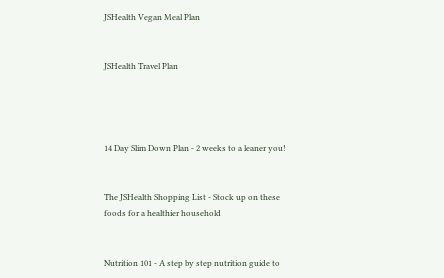JSHealth Vegan Meal Plan


JSHealth Travel Plan




14 Day Slim Down Plan - 2 weeks to a leaner you!


The JSHealth Shopping List - Stock up on these foods for a healthier household


Nutrition 101 - A step by step nutrition guide to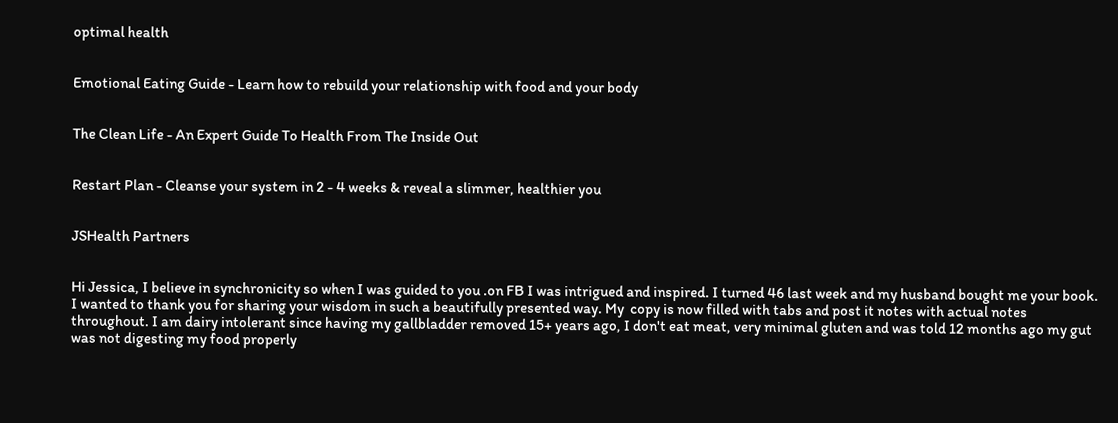optimal health


Emotional Eating Guide - Learn how to rebuild your relationship with food and your body


The Clean Life - An Expert Guide To Health From The Inside Out


Restart Plan - Cleanse your system in 2 - 4 weeks & reveal a slimmer, healthier you


JSHealth Partners


Hi Jessica, I believe in synchronicity so when I was guided to you .on FB I was intrigued and inspired. I turned 46 last week and my husband bought me your book. I wanted to thank you for sharing your wisdom in such a beautifully presented way. My  copy is now filled with tabs and post it notes with actual notes throughout. I am dairy intolerant since having my gallbladder removed 15+ years ago, I don't eat meat, very minimal gluten and was told 12 months ago my gut was not digesting my food properly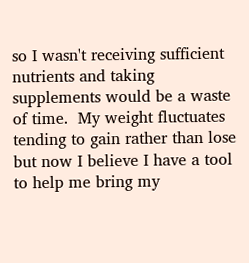so I wasn't receiving sufficient nutrients and taking supplements would be a waste of time.  My weight fluctuates tending to gain rather than lose but now I believe I have a tool to help me bring my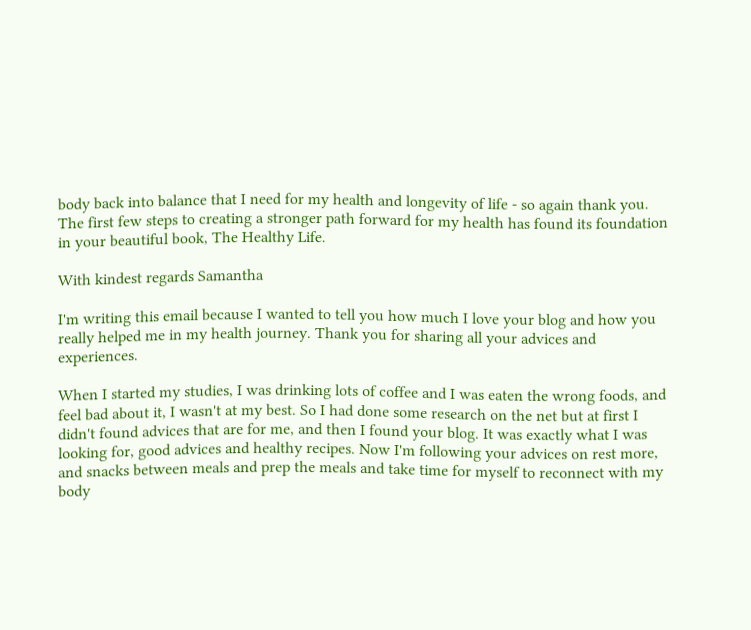body back into balance that I need for my health and longevity of life - so again thank you. The first few steps to creating a stronger path forward for my health has found its foundation in your beautiful book, The Healthy Life.

With kindest regards Samantha

I'm writing this email because I wanted to tell you how much I love your blog and how you really helped me in my health journey. Thank you for sharing all your advices and experiences.

When I started my studies, I was drinking lots of coffee and I was eaten the wrong foods, and feel bad about it, I wasn't at my best. So I had done some research on the net but at first I didn't found advices that are for me, and then I found your blog. It was exactly what I was looking for, good advices and healthy recipes. Now I'm following your advices on rest more, and snacks between meals and prep the meals and take time for myself to reconnect with my body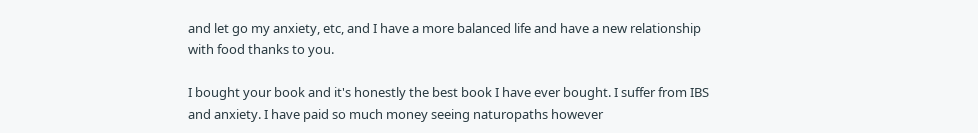and let go my anxiety, etc, and I have a more balanced life and have a new relationship with food thanks to you.

I bought your book and it's honestly the best book I have ever bought. I suffer from IBS and anxiety. I have paid so much money seeing naturopaths however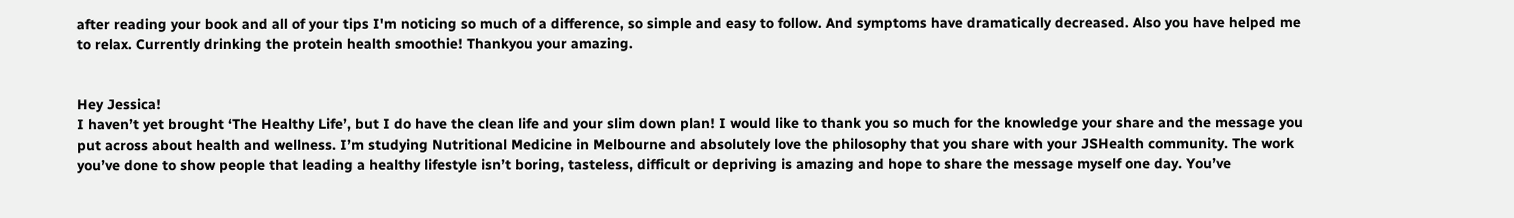after reading your book and all of your tips I'm noticing so much of a difference, so simple and easy to follow. And symptoms have dramatically decreased. Also you have helped me to relax. Currently drinking the protein health smoothie! Thankyou your amazing.


Hey Jessica!
I haven’t yet brought ‘The Healthy Life’, but I do have the clean life and your slim down plan! I would like to thank you so much for the knowledge your share and the message you put across about health and wellness. I’m studying Nutritional Medicine in Melbourne and absolutely love the philosophy that you share with your JSHealth community. The work you’ve done to show people that leading a healthy lifestyle isn’t boring, tasteless, difficult or depriving is amazing and hope to share the message myself one day. You’ve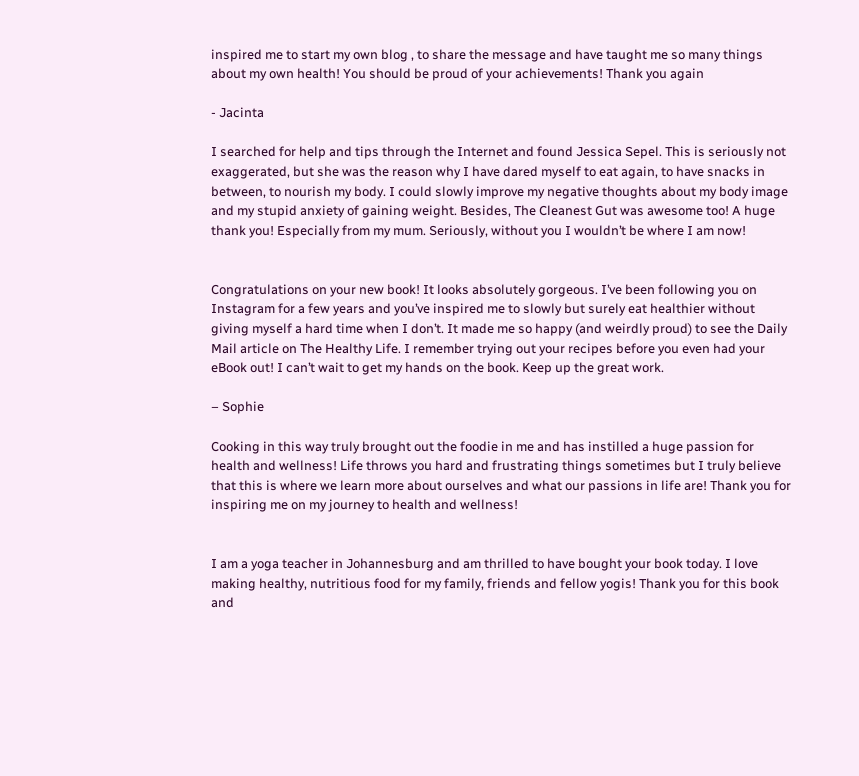inspired me to start my own blog , to share the message and have taught me so many things about my own health! You should be proud of your achievements! Thank you again

- Jacinta

I searched for help and tips through the Internet and found Jessica Sepel. This is seriously not exaggerated, but she was the reason why I have dared myself to eat again, to have snacks in between, to nourish my body. I could slowly improve my negative thoughts about my body image and my stupid anxiety of gaining weight. Besides, The Cleanest Gut was awesome too! A huge thank you! Especially from my mum. Seriously, without you I wouldn’t be where I am now!


Congratulations on your new book! It looks absolutely gorgeous. I’ve been following you on Instagram for a few years and you’ve inspired me to slowly but surely eat healthier without giving myself a hard time when I don’t. It made me so happy (and weirdly proud) to see the Daily Mail article on The Healthy Life. I remember trying out your recipes before you even had your eBook out! I can’t wait to get my hands on the book. Keep up the great work.

– Sophie

Cooking in this way truly brought out the foodie in me and has instilled a huge passion for health and wellness! Life throws you hard and frustrating things sometimes but I truly believe that this is where we learn more about ourselves and what our passions in life are! Thank you for inspiring me on my journey to health and wellness!


I am a yoga teacher in Johannesburg and am thrilled to have bought your book today. I love making healthy, nutritious food for my family, friends and fellow yogis! Thank you for this book and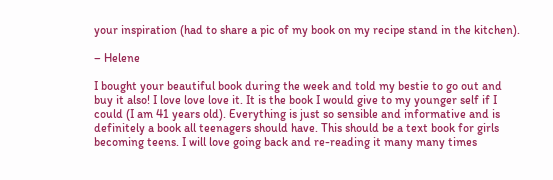your inspiration (had to share a pic of my book on my recipe stand in the kitchen).

– Helene

I bought your beautiful book during the week and told my bestie to go out and buy it also! I love love love it. It is the book I would give to my younger self if I could (I am 41 years old). Everything is just so sensible and informative and is definitely a book all teenagers should have. This should be a text book for girls becoming teens. I will love going back and re-reading it many many times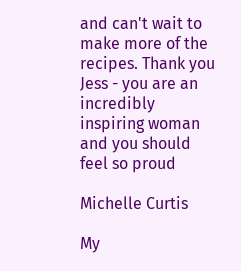and can't wait to make more of the recipes. Thank you Jess - you are an incredibly inspiring woman and you should feel so proud

Michelle Curtis

My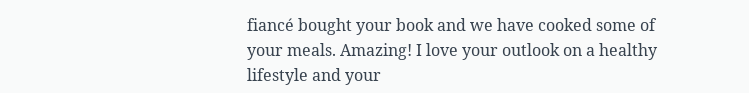fiancé bought your book and we have cooked some of your meals. Amazing! I love your outlook on a healthy lifestyle and your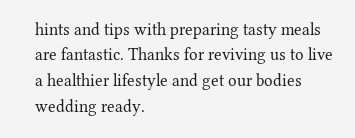hints and tips with preparing tasty meals are fantastic. Thanks for reviving us to live a healthier lifestyle and get our bodies wedding ready.